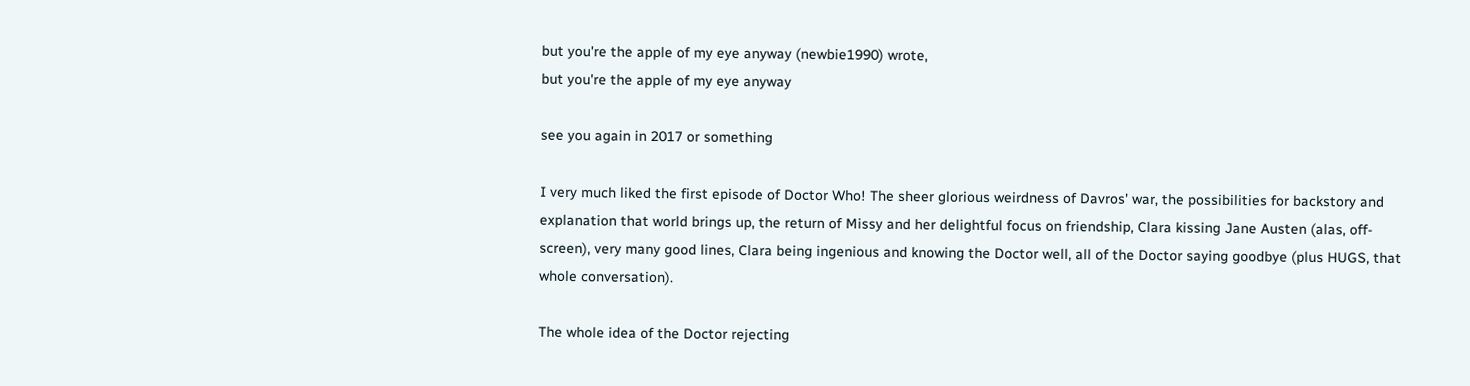but you're the apple of my eye anyway (newbie1990) wrote,
but you're the apple of my eye anyway

see you again in 2017 or something

I very much liked the first episode of Doctor Who! The sheer glorious weirdness of Davros' war, the possibilities for backstory and explanation that world brings up, the return of Missy and her delightful focus on friendship, Clara kissing Jane Austen (alas, off-screen), very many good lines, Clara being ingenious and knowing the Doctor well, all of the Doctor saying goodbye (plus HUGS, that whole conversation).

The whole idea of the Doctor rejecting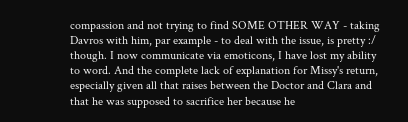compassion and not trying to find SOME OTHER WAY - taking Davros with him, par example - to deal with the issue, is pretty :/ though. I now communicate via emoticons, I have lost my ability to word. And the complete lack of explanation for Missy's return, especially given all that raises between the Doctor and Clara and that he was supposed to sacrifice her because he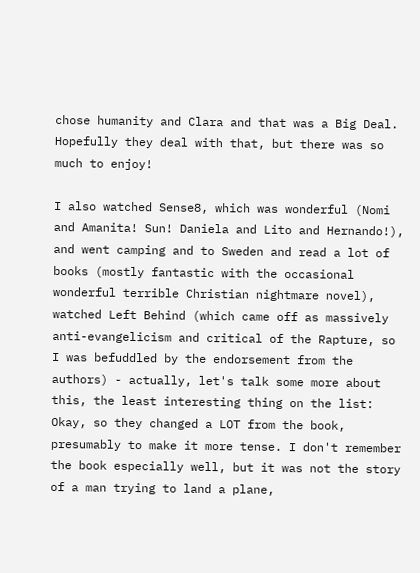chose humanity and Clara and that was a Big Deal. Hopefully they deal with that, but there was so much to enjoy!

I also watched Sense8, which was wonderful (Nomi and Amanita! Sun! Daniela and Lito and Hernando!), and went camping and to Sweden and read a lot of books (mostly fantastic with the occasional wonderful terrible Christian nightmare novel), watched Left Behind (which came off as massively anti-evangelicism and critical of the Rapture, so I was befuddled by the endorsement from the authors) - actually, let's talk some more about this, the least interesting thing on the list:
Okay, so they changed a LOT from the book, presumably to make it more tense. I don't remember the book especially well, but it was not the story of a man trying to land a plane,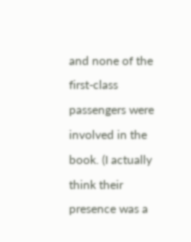and none of the first-class passengers were involved in the book. (I actually think their presence was a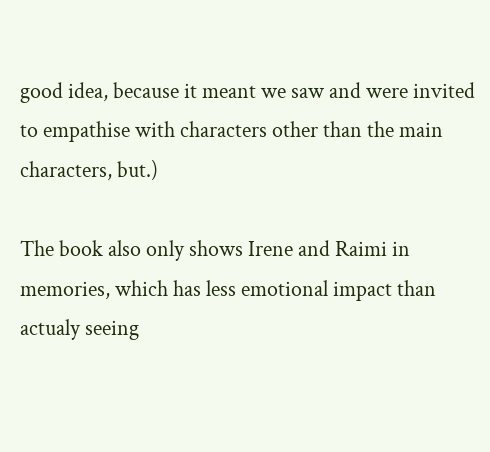good idea, because it meant we saw and were invited to empathise with characters other than the main characters, but.)

The book also only shows Irene and Raimi in memories, which has less emotional impact than actualy seeing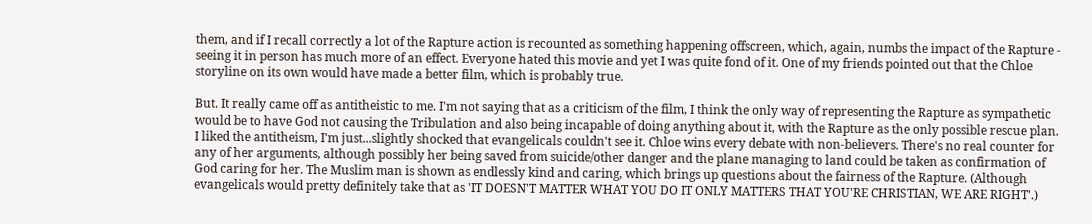them, and if I recall correctly a lot of the Rapture action is recounted as something happening offscreen, which, again, numbs the impact of the Rapture - seeing it in person has much more of an effect. Everyone hated this movie and yet I was quite fond of it. One of my friends pointed out that the Chloe storyline on its own would have made a better film, which is probably true.

But. It really came off as antitheistic to me. I'm not saying that as a criticism of the film, I think the only way of representing the Rapture as sympathetic would be to have God not causing the Tribulation and also being incapable of doing anything about it, with the Rapture as the only possible rescue plan. I liked the antitheism, I'm just...slightly shocked that evangelicals couldn't see it. Chloe wins every debate with non-believers. There's no real counter for any of her arguments, although possibly her being saved from suicide/other danger and the plane managing to land could be taken as confirmation of God caring for her. The Muslim man is shown as endlessly kind and caring, which brings up questions about the fairness of the Rapture. (Although evangelicals would pretty definitely take that as 'IT DOESN'T MATTER WHAT YOU DO IT ONLY MATTERS THAT YOU'RE CHRISTIAN, WE ARE RIGHT'.)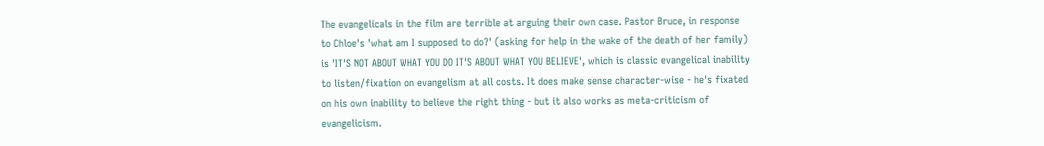The evangelicals in the film are terrible at arguing their own case. Pastor Bruce, in response to Chloe's 'what am I supposed to do?' (asking for help in the wake of the death of her family) is 'IT'S NOT ABOUT WHAT YOU DO IT'S ABOUT WHAT YOU BELIEVE', which is classic evangelical inability to listen/fixation on evangelism at all costs. It does make sense character-wise - he's fixated on his own inability to believe the right thing - but it also works as meta-criticism of evangelicism.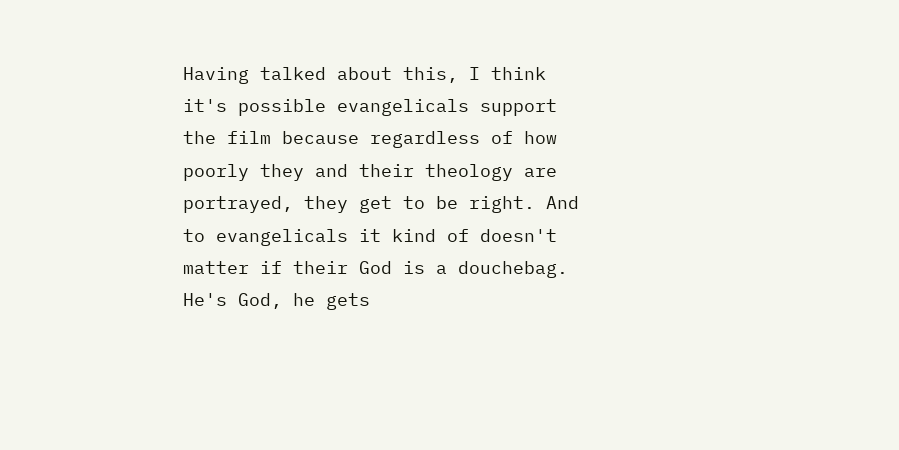Having talked about this, I think it's possible evangelicals support the film because regardless of how poorly they and their theology are portrayed, they get to be right. And to evangelicals it kind of doesn't matter if their God is a douchebag. He's God, he gets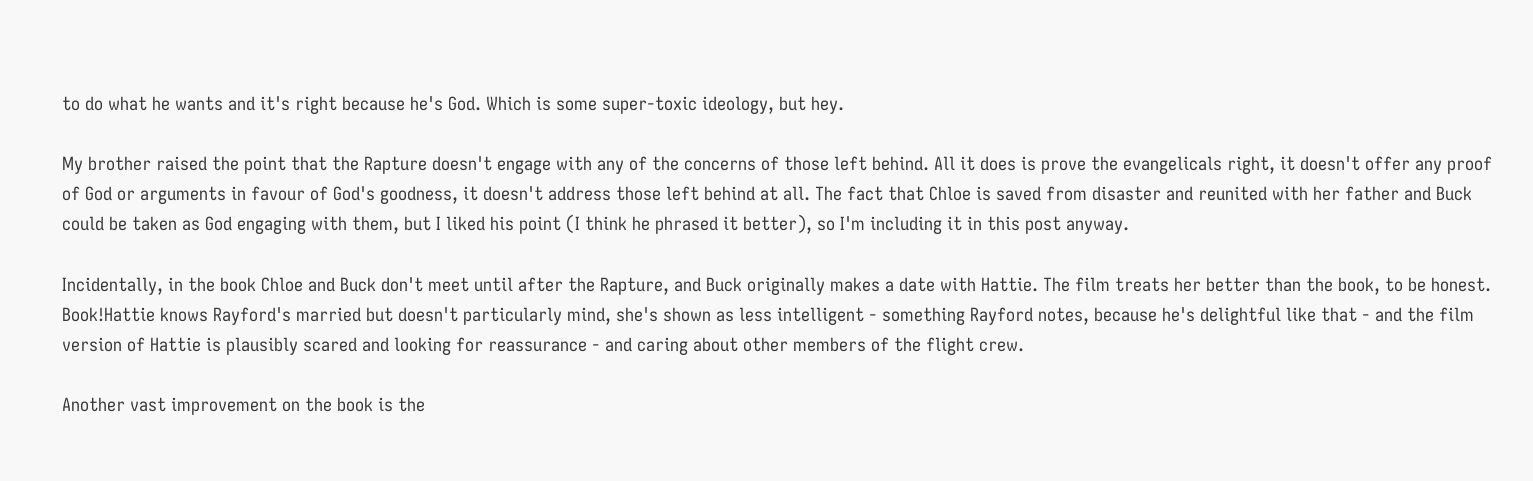to do what he wants and it's right because he's God. Which is some super-toxic ideology, but hey.

My brother raised the point that the Rapture doesn't engage with any of the concerns of those left behind. All it does is prove the evangelicals right, it doesn't offer any proof of God or arguments in favour of God's goodness, it doesn't address those left behind at all. The fact that Chloe is saved from disaster and reunited with her father and Buck could be taken as God engaging with them, but I liked his point (I think he phrased it better), so I'm including it in this post anyway.

Incidentally, in the book Chloe and Buck don't meet until after the Rapture, and Buck originally makes a date with Hattie. The film treats her better than the book, to be honest. Book!Hattie knows Rayford's married but doesn't particularly mind, she's shown as less intelligent - something Rayford notes, because he's delightful like that - and the film version of Hattie is plausibly scared and looking for reassurance - and caring about other members of the flight crew.

Another vast improvement on the book is the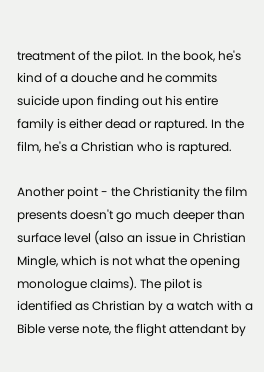treatment of the pilot. In the book, he's kind of a douche and he commits suicide upon finding out his entire family is either dead or raptured. In the film, he's a Christian who is raptured.

Another point - the Christianity the film presents doesn't go much deeper than surface level (also an issue in Christian Mingle, which is not what the opening monologue claims). The pilot is identified as Christian by a watch with a Bible verse note, the flight attendant by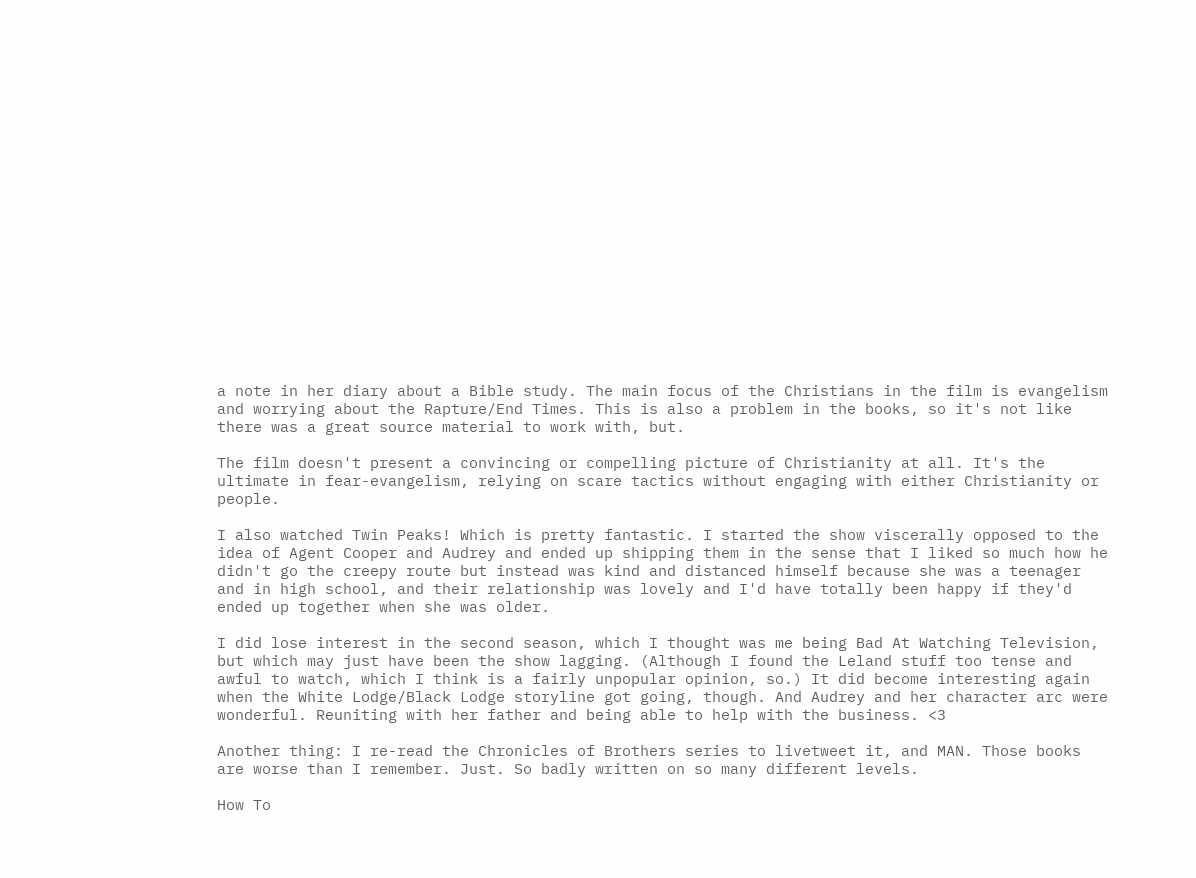a note in her diary about a Bible study. The main focus of the Christians in the film is evangelism and worrying about the Rapture/End Times. This is also a problem in the books, so it's not like there was a great source material to work with, but.

The film doesn't present a convincing or compelling picture of Christianity at all. It's the ultimate in fear-evangelism, relying on scare tactics without engaging with either Christianity or people.

I also watched Twin Peaks! Which is pretty fantastic. I started the show viscerally opposed to the idea of Agent Cooper and Audrey and ended up shipping them in the sense that I liked so much how he didn't go the creepy route but instead was kind and distanced himself because she was a teenager and in high school, and their relationship was lovely and I'd have totally been happy if they'd ended up together when she was older.

I did lose interest in the second season, which I thought was me being Bad At Watching Television, but which may just have been the show lagging. (Although I found the Leland stuff too tense and awful to watch, which I think is a fairly unpopular opinion, so.) It did become interesting again when the White Lodge/Black Lodge storyline got going, though. And Audrey and her character arc were wonderful. Reuniting with her father and being able to help with the business. <3

Another thing: I re-read the Chronicles of Brothers series to livetweet it, and MAN. Those books are worse than I remember. Just. So badly written on so many different levels.

How To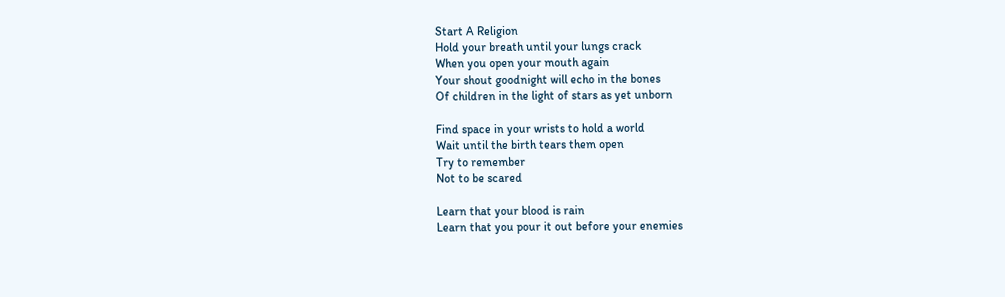Start A Religion
Hold your breath until your lungs crack
When you open your mouth again
Your shout goodnight will echo in the bones
Of children in the light of stars as yet unborn

Find space in your wrists to hold a world
Wait until the birth tears them open
Try to remember
Not to be scared

Learn that your blood is rain
Learn that you pour it out before your enemies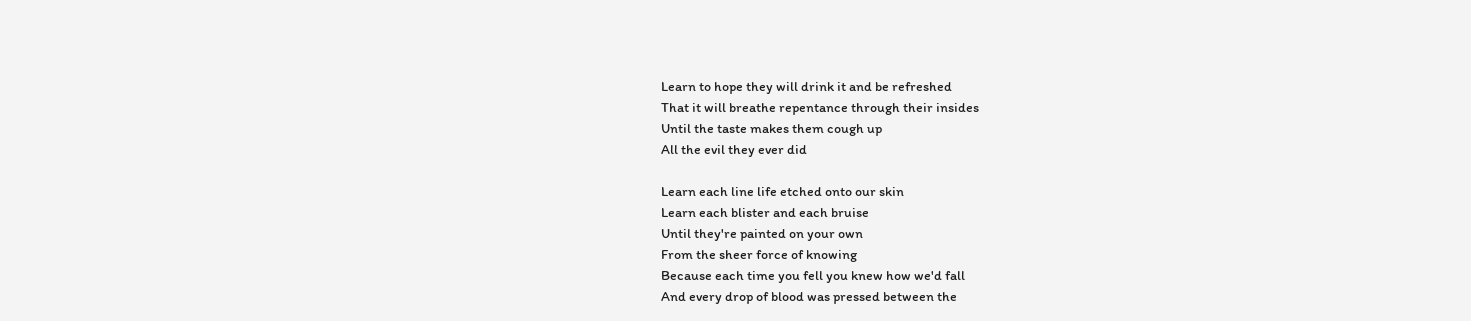Learn to hope they will drink it and be refreshed
That it will breathe repentance through their insides
Until the taste makes them cough up
All the evil they ever did

Learn each line life etched onto our skin
Learn each blister and each bruise
Until they're painted on your own
From the sheer force of knowing
Because each time you fell you knew how we'd fall
And every drop of blood was pressed between the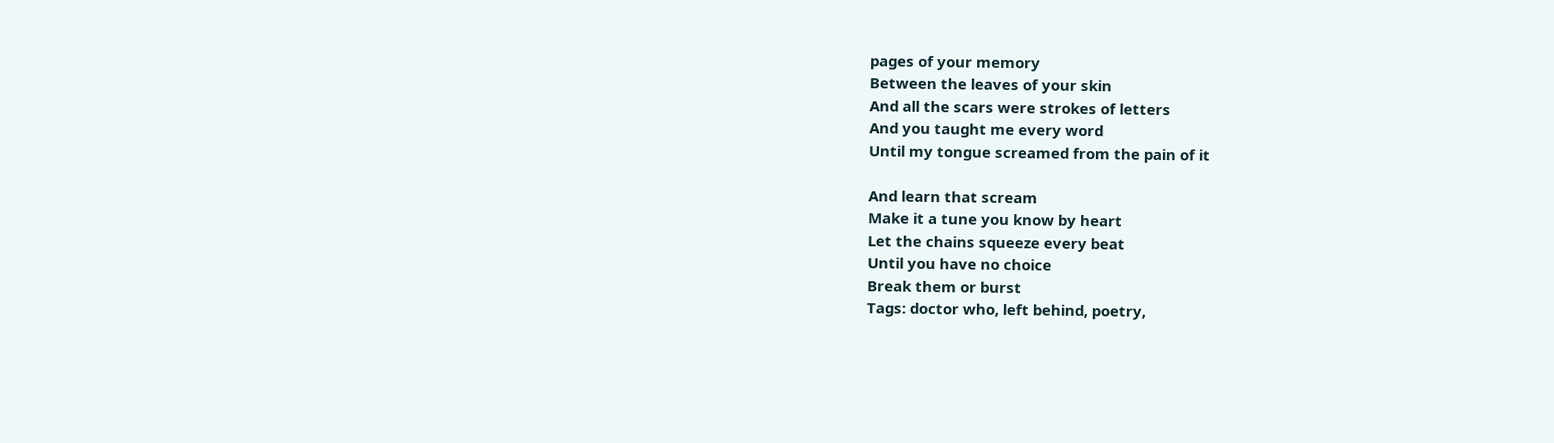pages of your memory
Between the leaves of your skin
And all the scars were strokes of letters
And you taught me every word
Until my tongue screamed from the pain of it

And learn that scream
Make it a tune you know by heart
Let the chains squeeze every beat
Until you have no choice
Break them or burst
Tags: doctor who, left behind, poetry,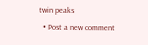twin peaks
  • Post a new comment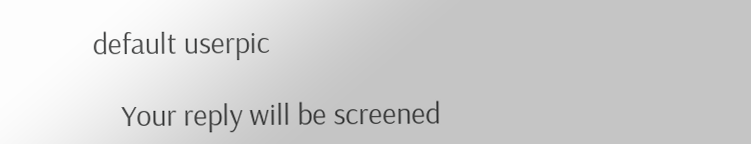default userpic

    Your reply will be screened